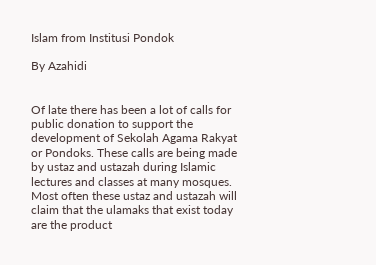Islam from Institusi Pondok

By Azahidi


Of late there has been a lot of calls for public donation to support the development of Sekolah Agama Rakyat or Pondoks. These calls are being made by ustaz and ustazah during Islamic lectures and classes at many mosques. Most often these ustaz and ustazah will claim that the ulamaks that exist today are the product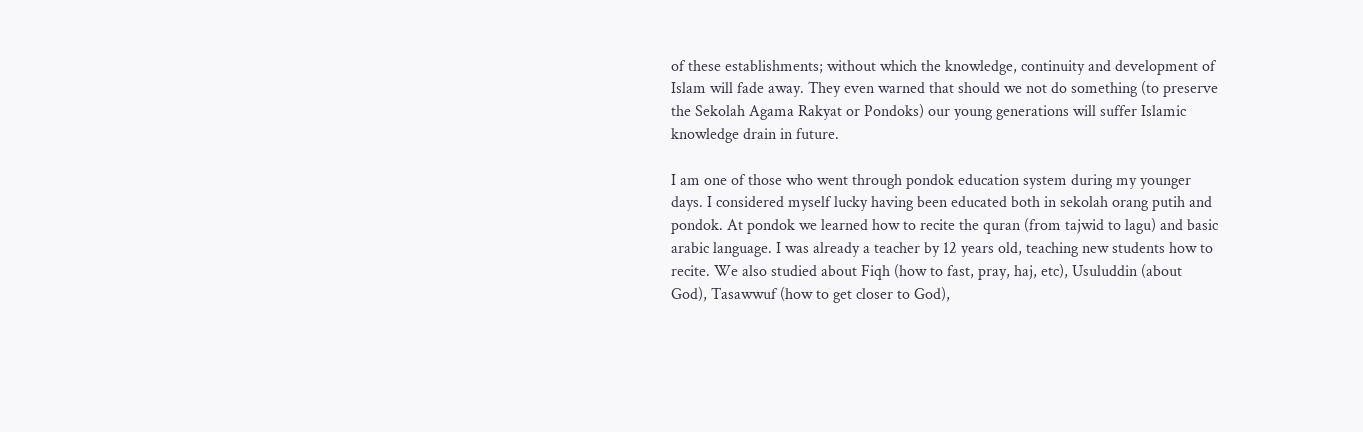of these establishments; without which the knowledge, continuity and development of Islam will fade away. They even warned that should we not do something (to preserve the Sekolah Agama Rakyat or Pondoks) our young generations will suffer Islamic knowledge drain in future.

I am one of those who went through pondok education system during my younger days. I considered myself lucky having been educated both in sekolah orang putih and pondok. At pondok we learned how to recite the quran (from tajwid to lagu) and basic arabic language. I was already a teacher by 12 years old, teaching new students how to recite. We also studied about Fiqh (how to fast, pray, haj, etc), Usuluddin (about God), Tasawwuf (how to get closer to God),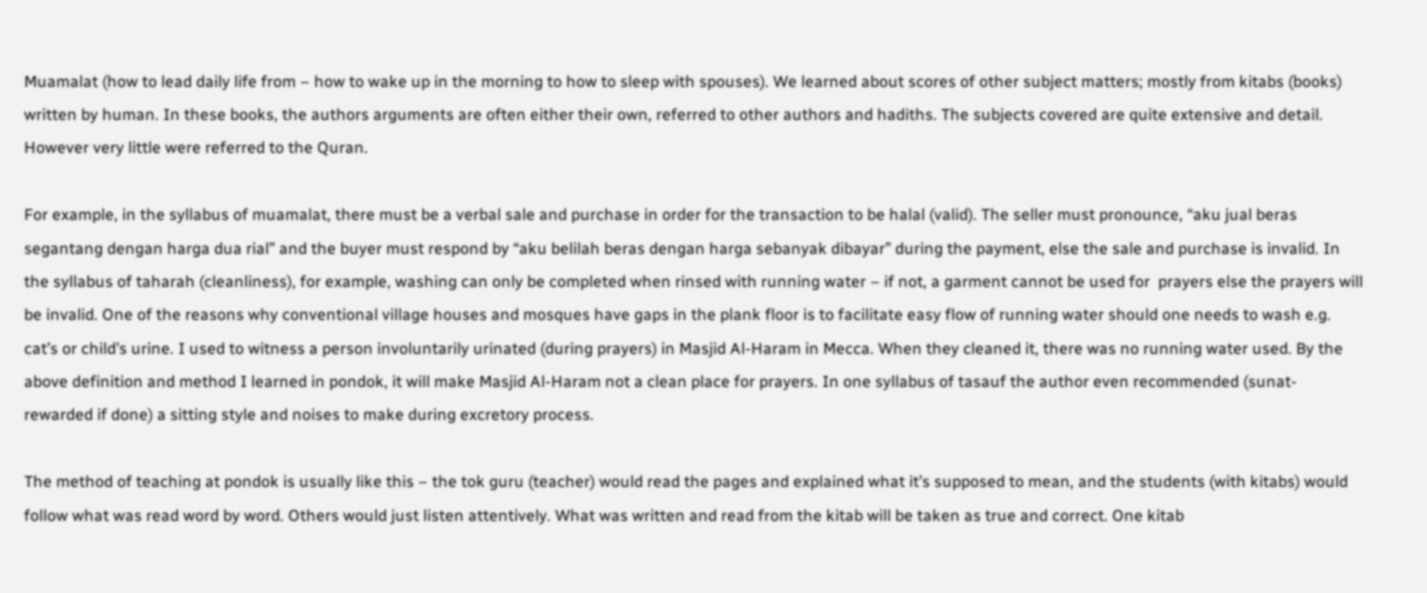Muamalat (how to lead daily life from – how to wake up in the morning to how to sleep with spouses). We learned about scores of other subject matters; mostly from kitabs (books) written by human. In these books, the authors arguments are often either their own, referred to other authors and hadiths. The subjects covered are quite extensive and detail. However very little were referred to the Quran.

For example, in the syllabus of muamalat, there must be a verbal sale and purchase in order for the transaction to be halal (valid). The seller must pronounce, “aku jual beras segantang dengan harga dua rial” and the buyer must respond by “aku belilah beras dengan harga sebanyak dibayar” during the payment, else the sale and purchase is invalid. In the syllabus of taharah (cleanliness), for example, washing can only be completed when rinsed with running water – if not, a garment cannot be used for  prayers else the prayers will be invalid. One of the reasons why conventional village houses and mosques have gaps in the plank floor is to facilitate easy flow of running water should one needs to wash e.g. cat’s or child’s urine. I used to witness a person involuntarily urinated (during prayers) in Masjid Al-Haram in Mecca. When they cleaned it, there was no running water used. By the above definition and method I learned in pondok, it will make Masjid Al-Haram not a clean place for prayers. In one syllabus of tasauf the author even recommended (sunat- rewarded if done) a sitting style and noises to make during excretory process.

The method of teaching at pondok is usually like this – the tok guru (teacher) would read the pages and explained what it’s supposed to mean, and the students (with kitabs) would follow what was read word by word. Others would just listen attentively. What was written and read from the kitab will be taken as true and correct. One kitab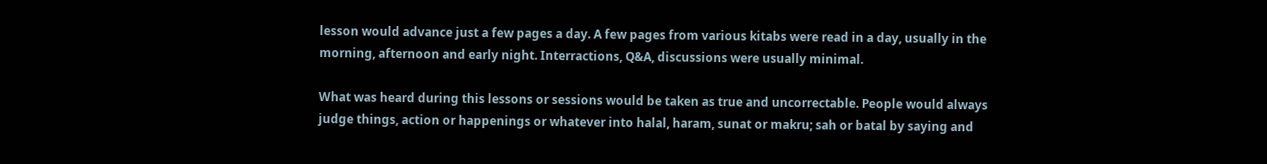lesson would advance just a few pages a day. A few pages from various kitabs were read in a day, usually in the morning, afternoon and early night. Interractions, Q&A, discussions were usually minimal.

What was heard during this lessons or sessions would be taken as true and uncorrectable. People would always judge things, action or happenings or whatever into halal, haram, sunat or makru; sah or batal by saying and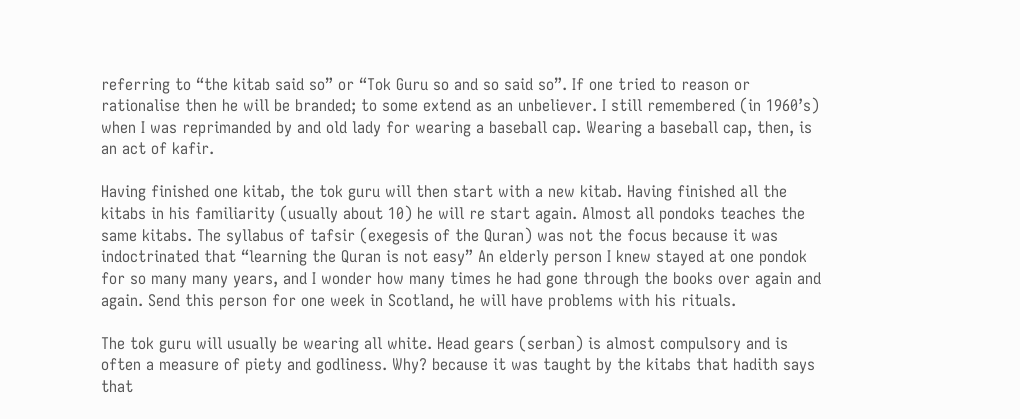referring to “the kitab said so” or “Tok Guru so and so said so”. If one tried to reason or rationalise then he will be branded; to some extend as an unbeliever. I still remembered (in 1960’s) when I was reprimanded by and old lady for wearing a baseball cap. Wearing a baseball cap, then, is an act of kafir.

Having finished one kitab, the tok guru will then start with a new kitab. Having finished all the kitabs in his familiarity (usually about 10) he will re start again. Almost all pondoks teaches the same kitabs. The syllabus of tafsir (exegesis of the Quran) was not the focus because it was indoctrinated that “learning the Quran is not easy” An elderly person I knew stayed at one pondok for so many many years, and I wonder how many times he had gone through the books over again and again. Send this person for one week in Scotland, he will have problems with his rituals.

The tok guru will usually be wearing all white. Head gears (serban) is almost compulsory and is often a measure of piety and godliness. Why? because it was taught by the kitabs that hadith says that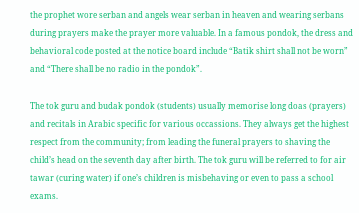the prophet wore serban and angels wear serban in heaven and wearing serbans during prayers make the prayer more valuable. In a famous pondok, the dress and behavioral code posted at the notice board include “Batik shirt shall not be worn” and “There shall be no radio in the pondok”.

The tok guru and budak pondok (students) usually memorise long doas (prayers) and recitals in Arabic specific for various occassions. They always get the highest respect from the community; from leading the funeral prayers to shaving the child’s head on the seventh day after birth. The tok guru will be referred to for air tawar (curing water) if one’s children is misbehaving or even to pass a school exams.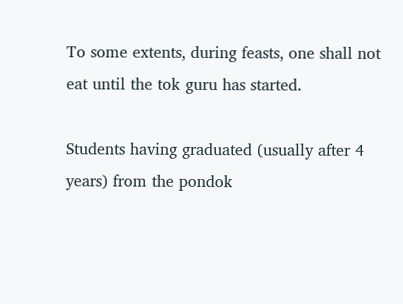To some extents, during feasts, one shall not eat until the tok guru has started.

Students having graduated (usually after 4 years) from the pondok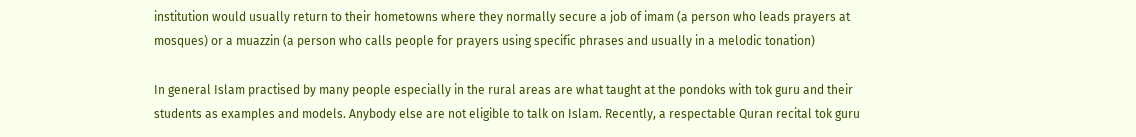institution would usually return to their hometowns where they normally secure a job of imam (a person who leads prayers at mosques) or a muazzin (a person who calls people for prayers using specific phrases and usually in a melodic tonation)

In general Islam practised by many people especially in the rural areas are what taught at the pondoks with tok guru and their students as examples and models. Anybody else are not eligible to talk on Islam. Recently, a respectable Quran recital tok guru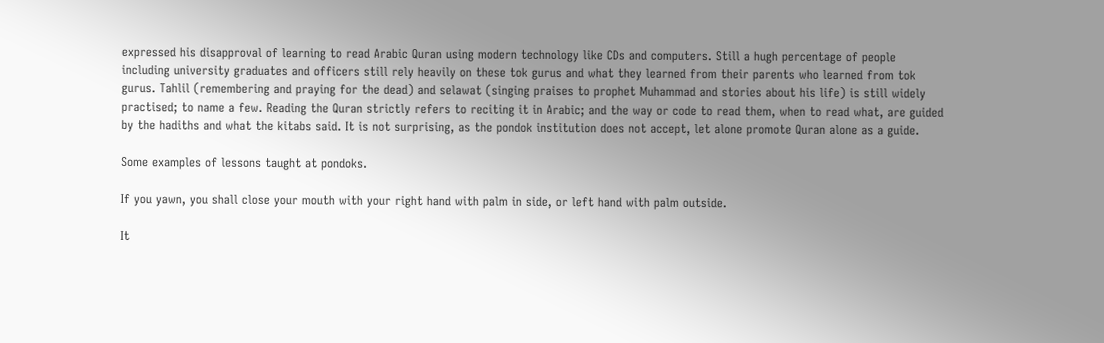expressed his disapproval of learning to read Arabic Quran using modern technology like CDs and computers. Still a hugh percentage of people including university graduates and officers still rely heavily on these tok gurus and what they learned from their parents who learned from tok gurus. Tahlil (remembering and praying for the dead) and selawat (singing praises to prophet Muhammad and stories about his life) is still widely practised; to name a few. Reading the Quran strictly refers to reciting it in Arabic; and the way or code to read them, when to read what, are guided by the hadiths and what the kitabs said. It is not surprising, as the pondok institution does not accept, let alone promote Quran alone as a guide.

Some examples of lessons taught at pondoks.

If you yawn, you shall close your mouth with your right hand with palm in side, or left hand with palm outside.

It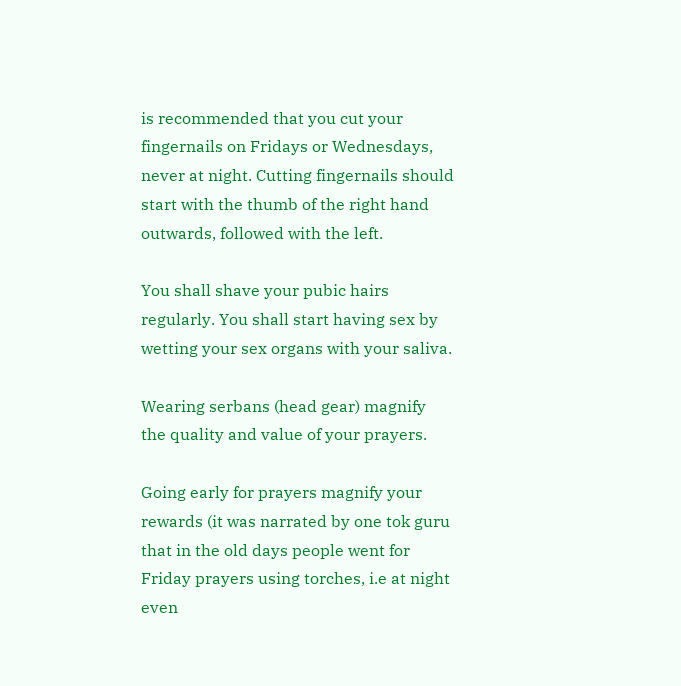is recommended that you cut your fingernails on Fridays or Wednesdays, never at night. Cutting fingernails should start with the thumb of the right hand outwards, followed with the left.

You shall shave your pubic hairs regularly. You shall start having sex by wetting your sex organs with your saliva.

Wearing serbans (head gear) magnify the quality and value of your prayers.

Going early for prayers magnify your rewards (it was narrated by one tok guru that in the old days people went for Friday prayers using torches, i.e at night even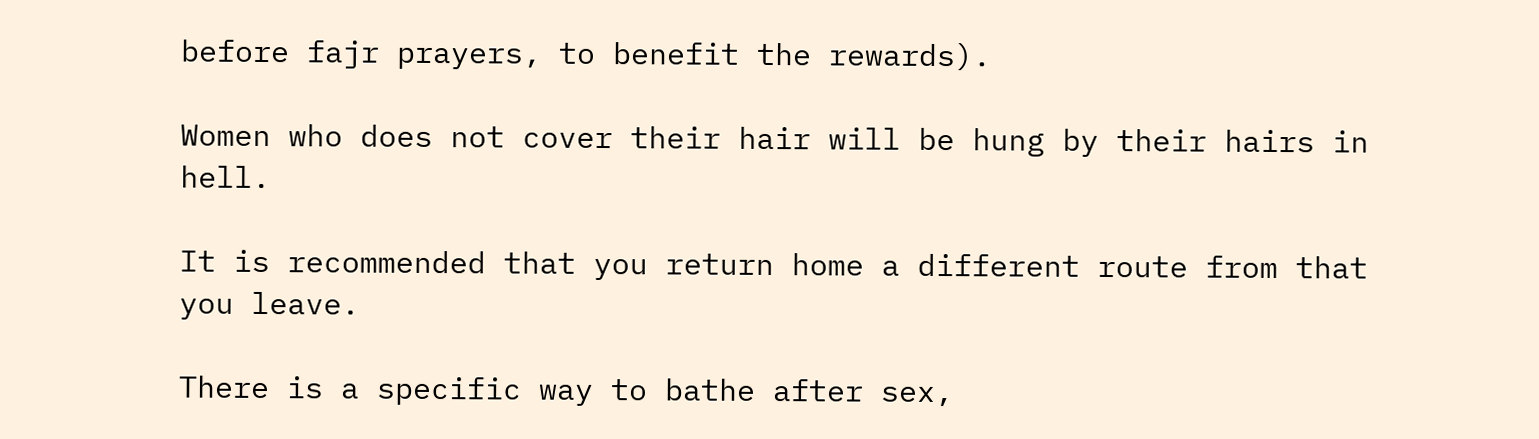before fajr prayers, to benefit the rewards).

Women who does not cover their hair will be hung by their hairs in hell.

It is recommended that you return home a different route from that you leave.

There is a specific way to bathe after sex,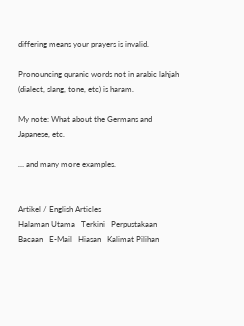differing means your prayers is invalid.

Pronouncing quranic words not in arabic lahjah (dialect, slang, tone, etc) is haram.

My note: What about the Germans and Japanese, etc.

… and many more examples.


Artikel / English Articles
Halaman Utama   Terkini   Perpustakaan   Bacaan   E-Mail   Hiasan   Kalimat Pilihan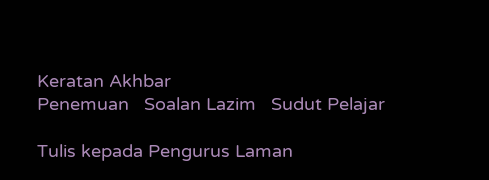Keratan Akhbar
Penemuan   Soalan Lazim   Sudut Pelajar

Tulis kepada Pengurus Laman